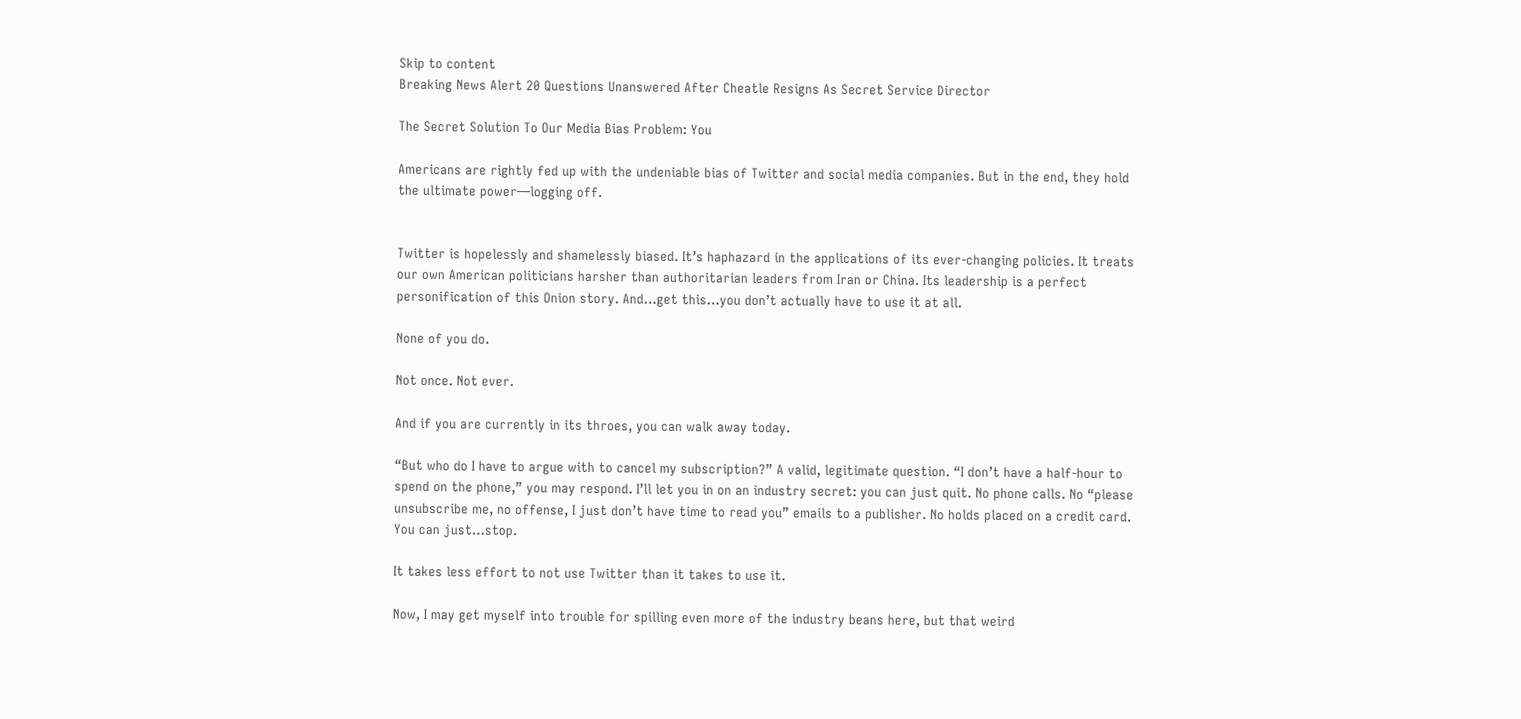Skip to content
Breaking News Alert 20 Questions Unanswered After Cheatle Resigns As Secret Service Director

The Secret Solution To Our Media Bias Problem: You

Americans are rightly fed up with the undeniable bias of Twitter and social media companies. But in the end, they hold the ultimate power—logging off.


Twitter is hopelessly and shamelessly biased. It’s haphazard in the applications of its ever-changing policies. It treats our own American politicians harsher than authoritarian leaders from Iran or China. Its leadership is a perfect personification of this Onion story. And…get this…you don’t actually have to use it at all.

None of you do.

Not once. Not ever.

And if you are currently in its throes, you can walk away today.

“But who do I have to argue with to cancel my subscription?” A valid, legitimate question. “I don’t have a half-hour to spend on the phone,” you may respond. I’ll let you in on an industry secret: you can just quit. No phone calls. No “please unsubscribe me, no offense, I just don’t have time to read you” emails to a publisher. No holds placed on a credit card. You can just…stop.

It takes less effort to not use Twitter than it takes to use it.

Now, I may get myself into trouble for spilling even more of the industry beans here, but that weird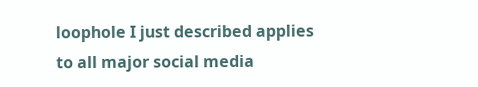loophole I just described applies to all major social media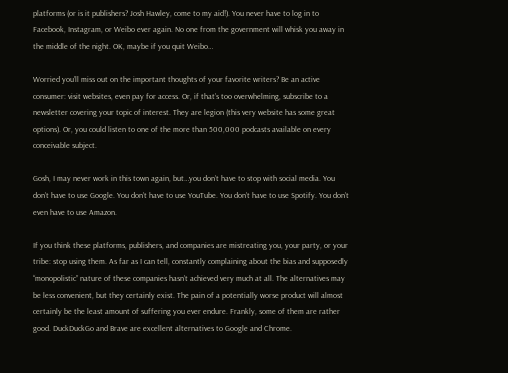platforms (or is it publishers? Josh Hawley, come to my aid!). You never have to log in to Facebook, Instagram, or Weibo ever again. No one from the government will whisk you away in the middle of the night. OK, maybe if you quit Weibo…

Worried you’ll miss out on the important thoughts of your favorite writers? Be an active consumer: visit websites, even pay for access. Or, if that’s too overwhelming, subscribe to a newsletter covering your topic of interest. They are legion (this very website has some great options). Or, you could listen to one of the more than 500,000 podcasts available on every conceivable subject.

Gosh, I may never work in this town again, but…you don’t have to stop with social media. You don’t have to use Google. You don’t have to use YouTube. You don’t have to use Spotify. You don’t even have to use Amazon.

If you think these platforms, publishers, and companies are mistreating you, your party, or your tribe: stop using them. As far as I can tell, constantly complaining about the bias and supposedly “monopolistic” nature of these companies hasn’t achieved very much at all. The alternatives may be less convenient, but they certainly exist. The pain of a potentially worse product will almost certainly be the least amount of suffering you ever endure. Frankly, some of them are rather good. DuckDuckGo and Brave are excellent alternatives to Google and Chrome.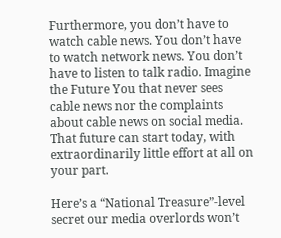Furthermore, you don’t have to watch cable news. You don’t have to watch network news. You don’t have to listen to talk radio. Imagine the Future You that never sees cable news nor the complaints about cable news on social media. That future can start today, with extraordinarily little effort at all on your part.

Here’s a “National Treasure”-level secret our media overlords won’t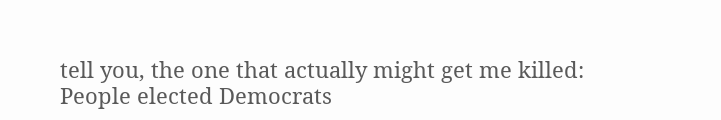tell you, the one that actually might get me killed: People elected Democrats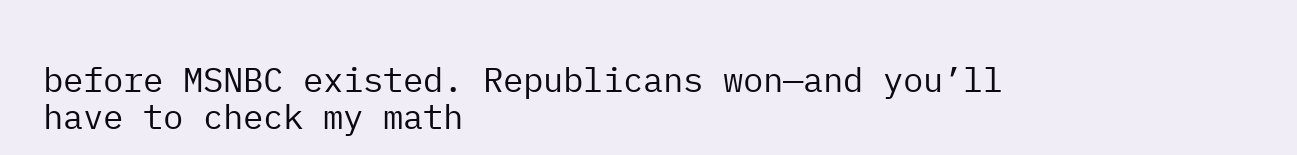before MSNBC existed. Republicans won—and you’ll have to check my math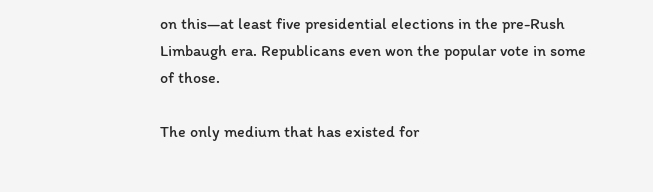on this—at least five presidential elections in the pre-Rush Limbaugh era. Republicans even won the popular vote in some of those.

The only medium that has existed for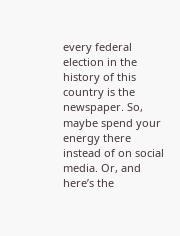every federal election in the history of this country is the newspaper. So, maybe spend your energy there instead of on social media. Or, and here’s the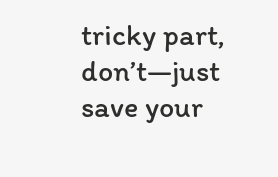tricky part, don’t—just save your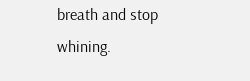breath and stop whining.